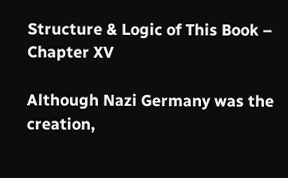Structure & Logic of This Book – Chapter XV

Although Nazi Germany was the creation,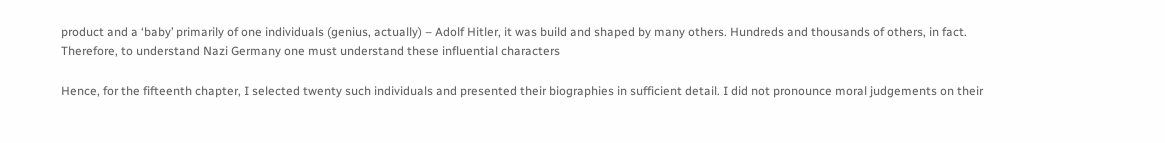product and a ‘baby’ primarily of one individuals (genius, actually) – Adolf Hitler, it was build and shaped by many others. Hundreds and thousands of others, in fact. Therefore, to understand Nazi Germany one must understand these influential characters

Hence, for the fifteenth chapter, I selected twenty such individuals and presented their biographies in sufficient detail. I did not pronounce moral judgements on their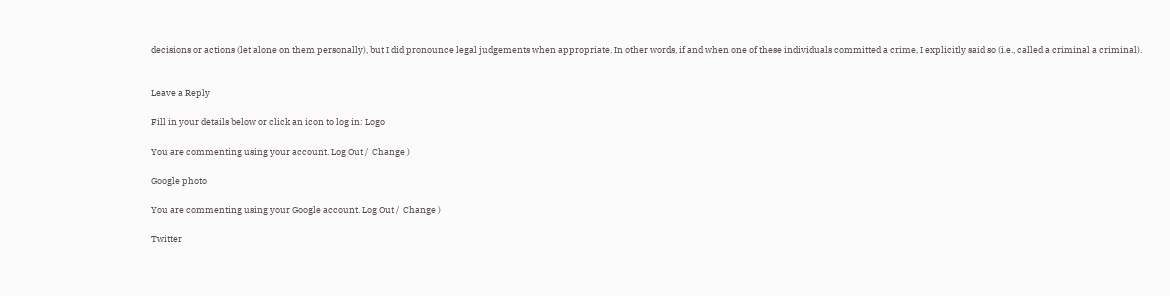decisions or actions (let alone on them personally), but I did pronounce legal judgements when appropriate. In other words, if and when one of these individuals committed a crime, I explicitly said so (i.e., called a criminal a criminal).


Leave a Reply

Fill in your details below or click an icon to log in: Logo

You are commenting using your account. Log Out /  Change )

Google photo

You are commenting using your Google account. Log Out /  Change )

Twitter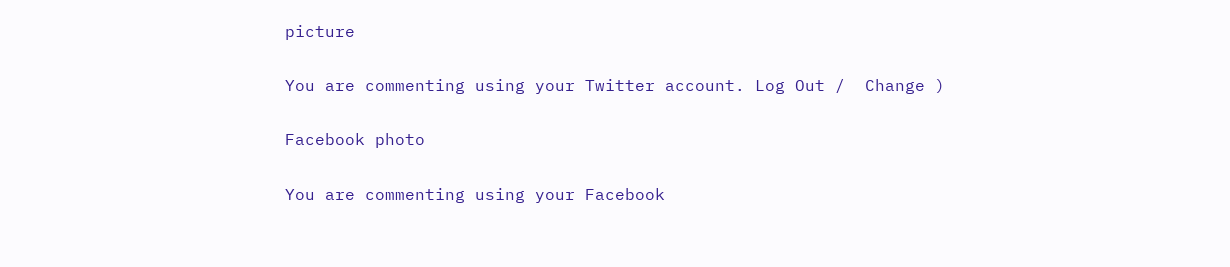picture

You are commenting using your Twitter account. Log Out /  Change )

Facebook photo

You are commenting using your Facebook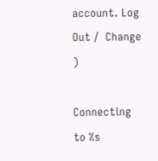account. Log Out /  Change )

Connecting to %s